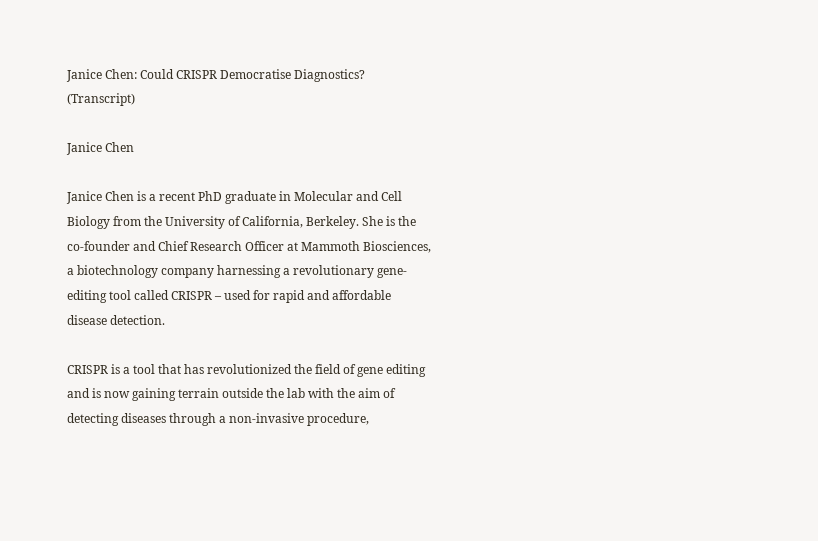Janice Chen: Could CRISPR Democratise Diagnostics? (Transcript)

Janice Chen

Janice Chen is a recent PhD graduate in Molecular and Cell Biology from the University of California, Berkeley. She is the co-founder and Chief Research Officer at Mammoth Biosciences, a biotechnology company harnessing a revolutionary gene-editing tool called CRISPR – used for rapid and affordable disease detection.

CRISPR is a tool that has revolutionized the field of gene editing and is now gaining terrain outside the lab with the aim of detecting diseases through a non-invasive procedure,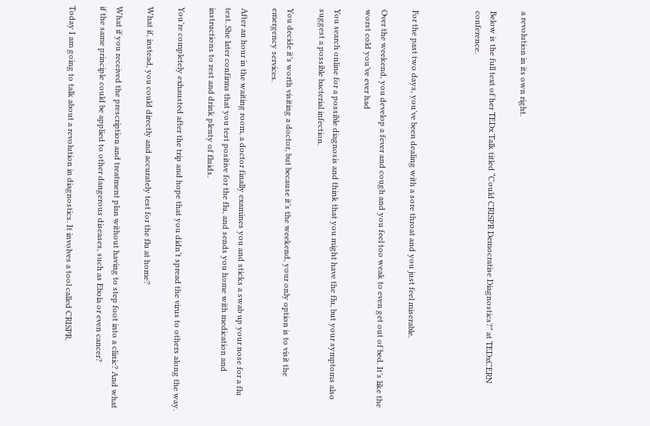a revolution in its own right.

Below is the full text of her TEDx Talk titled “Could CRISPR Democratise Diagnostics?” at TEDxCERN conference.



For the past two days, you’ve been dealing with a sore throat and you just feel miserable.

Over the weekend, you develop a fever and cough and you feel too weak to even get out of bed. It’s like the worst cold you’ve ever had

You search online for a possible diagnosis and think that you might have the flu, but your symptoms also suggest a possible bacterial infection.

You decide it’s worth visiting a doctor, but because it’s the weekend, your only option is to visit the emergency services.

After an hour in the waiting room, a doctor finally examines you and sticks a swab up your nose for a flu test. She later confirms that you test positive for the flu, and sends you home with medication and instructions to rest and drink plenty of fluids.

You’re completely exhausted after the trip and hope that you didn’t spread the virus to others along the way.

What if, instead, you could directly and accurately test for the flu at home?

What if you received the prescription and treatment plan without having to step foot into a clinic? And what if the same principle could be applied to other dangerous diseases, such as Ebola or even cancer?

Today I am going to talk about a revolution in diagnostics. It involves a tool called CRISPR.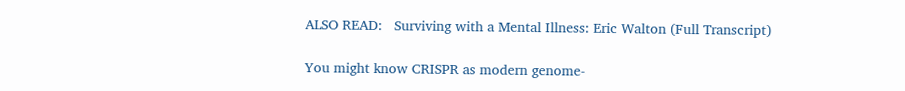ALSO READ:   Surviving with a Mental Illness: Eric Walton (Full Transcript)

You might know CRISPR as modern genome-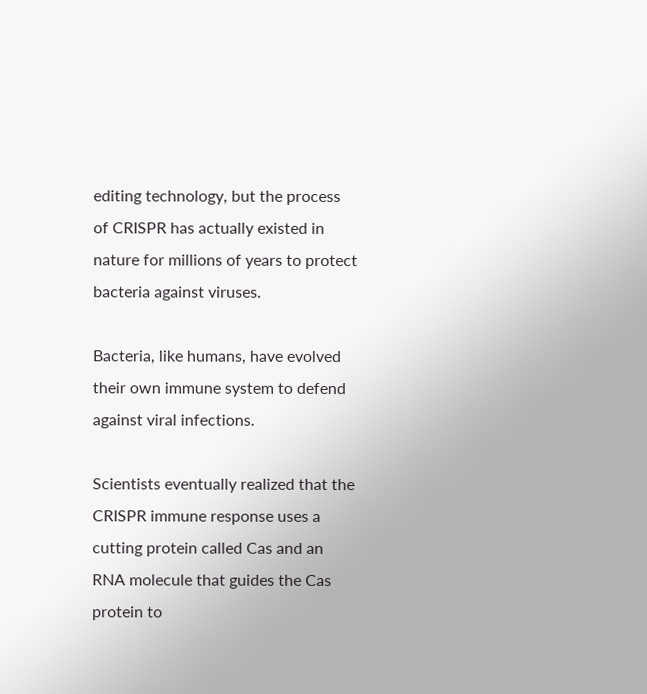editing technology, but the process of CRISPR has actually existed in nature for millions of years to protect bacteria against viruses.

Bacteria, like humans, have evolved their own immune system to defend against viral infections.

Scientists eventually realized that the CRISPR immune response uses a cutting protein called Cas and an RNA molecule that guides the Cas protein to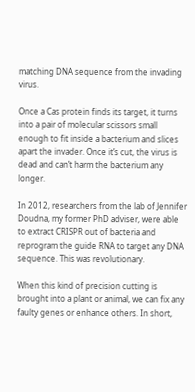matching DNA sequence from the invading virus.

Once a Cas protein finds its target, it turns into a pair of molecular scissors small enough to fit inside a bacterium and slices apart the invader. Once it’s cut, the virus is dead and can’t harm the bacterium any longer.

In 2012, researchers from the lab of Jennifer Doudna, my former PhD adviser, were able to extract CRISPR out of bacteria and reprogram the guide RNA to target any DNA sequence. This was revolutionary.

When this kind of precision cutting is brought into a plant or animal, we can fix any faulty genes or enhance others. In short,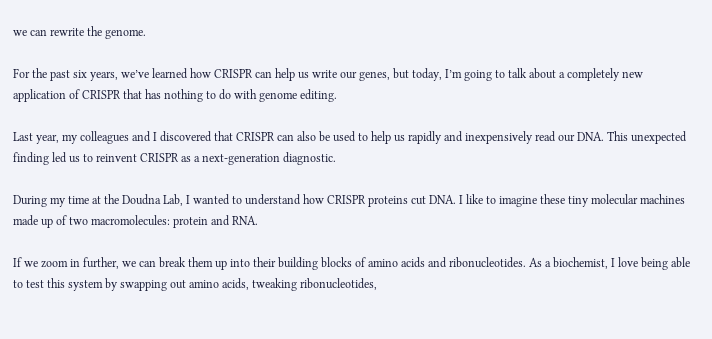we can rewrite the genome.

For the past six years, we’ve learned how CRISPR can help us write our genes, but today, I’m going to talk about a completely new application of CRISPR that has nothing to do with genome editing.

Last year, my colleagues and I discovered that CRISPR can also be used to help us rapidly and inexpensively read our DNA. This unexpected finding led us to reinvent CRISPR as a next-generation diagnostic.

During my time at the Doudna Lab, I wanted to understand how CRISPR proteins cut DNA. I like to imagine these tiny molecular machines made up of two macromolecules: protein and RNA.

If we zoom in further, we can break them up into their building blocks of amino acids and ribonucleotides. As a biochemist, I love being able to test this system by swapping out amino acids, tweaking ribonucleotides,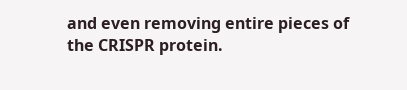and even removing entire pieces of the CRISPR protein.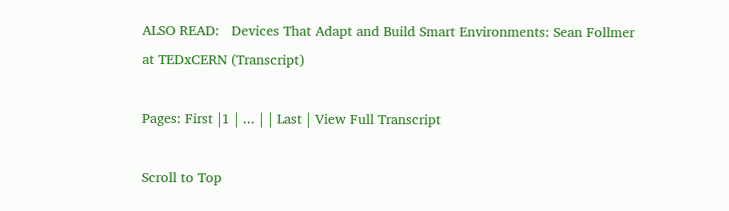ALSO READ:   Devices That Adapt and Build Smart Environments: Sean Follmer at TEDxCERN (Transcript)

Pages: First |1 | ... | | Last | View Full Transcript

Scroll to Top